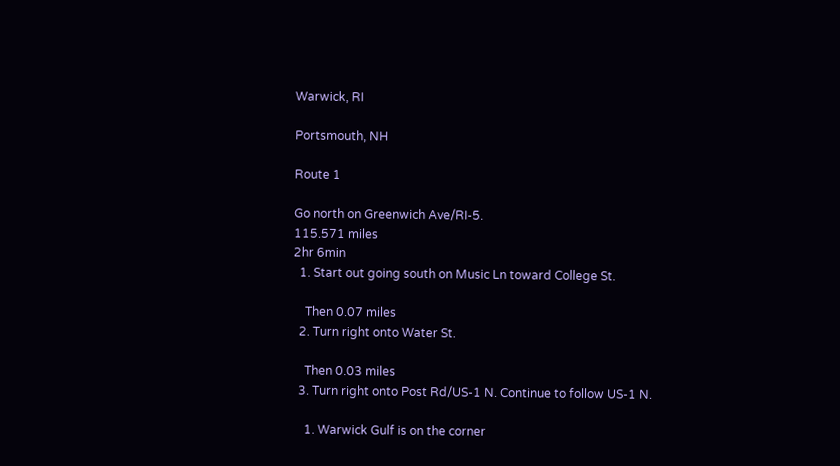Warwick, RI

Portsmouth, NH

Route 1

Go north on Greenwich Ave/RI-5.
115.571 miles
2hr 6min
  1. Start out going south on Music Ln toward College St.

    Then 0.07 miles
  2. Turn right onto Water St.

    Then 0.03 miles
  3. Turn right onto Post Rd/US-1 N. Continue to follow US-1 N.

    1. Warwick Gulf is on the corner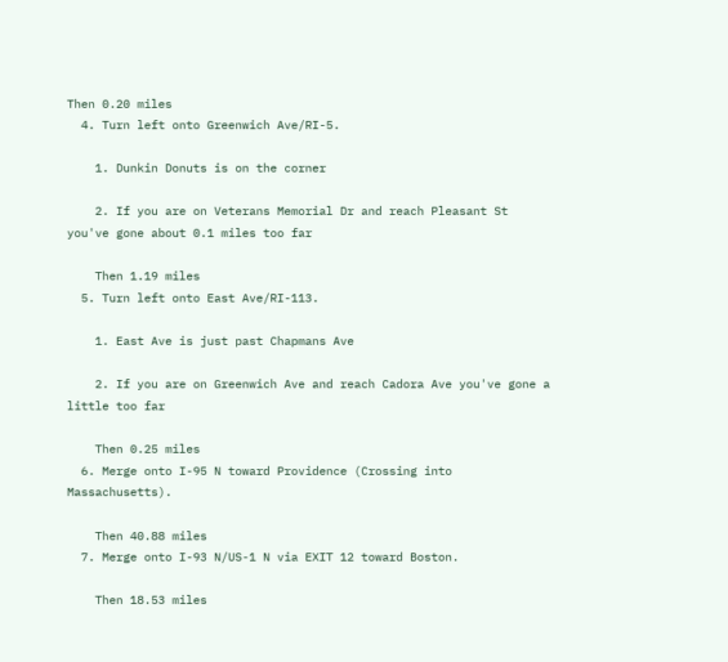Then 0.20 miles
  4. Turn left onto Greenwich Ave/RI-5.

    1. Dunkin Donuts is on the corner

    2. If you are on Veterans Memorial Dr and reach Pleasant St you've gone about 0.1 miles too far

    Then 1.19 miles
  5. Turn left onto East Ave/RI-113.

    1. East Ave is just past Chapmans Ave

    2. If you are on Greenwich Ave and reach Cadora Ave you've gone a little too far

    Then 0.25 miles
  6. Merge onto I-95 N toward Providence (Crossing into Massachusetts).

    Then 40.88 miles
  7. Merge onto I-93 N/US-1 N via EXIT 12 toward Boston.

    Then 18.53 miles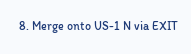8. Merge onto US-1 N via EXIT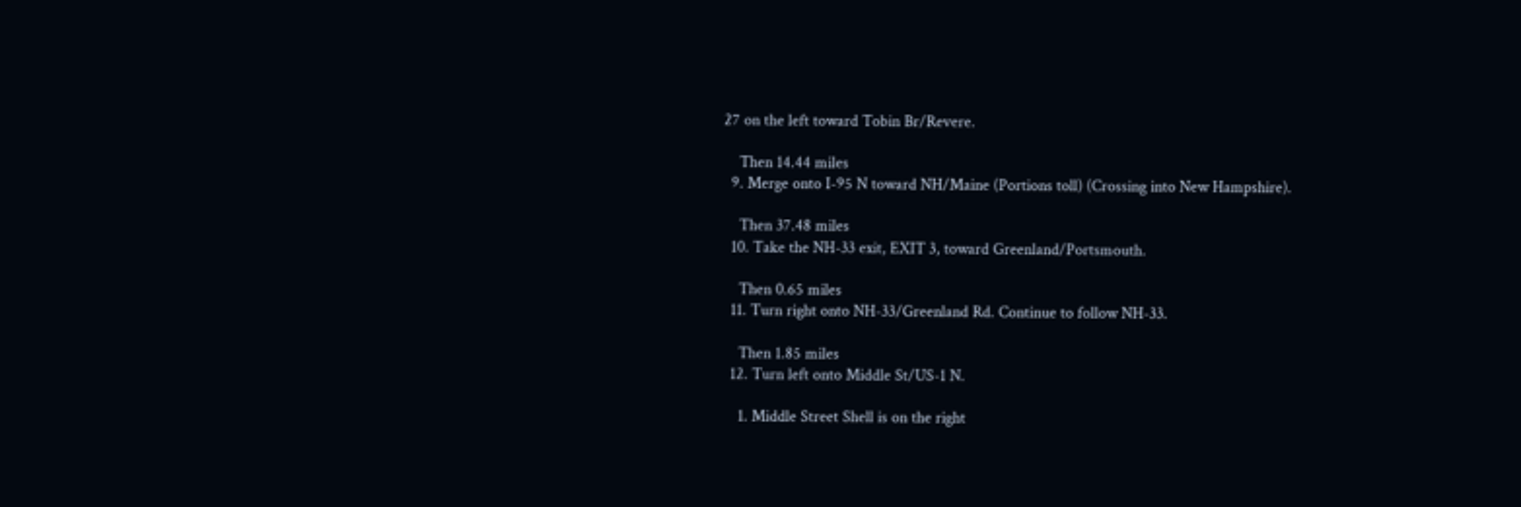27 on the left toward Tobin Br/Revere.

    Then 14.44 miles
  9. Merge onto I-95 N toward NH/Maine (Portions toll) (Crossing into New Hampshire).

    Then 37.48 miles
  10. Take the NH-33 exit, EXIT 3, toward Greenland/Portsmouth.

    Then 0.65 miles
  11. Turn right onto NH-33/Greenland Rd. Continue to follow NH-33.

    Then 1.85 miles
  12. Turn left onto Middle St/US-1 N.

    1. Middle Street Shell is on the right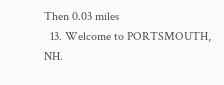Then 0.03 miles
  13. Welcome to PORTSMOUTH, NH.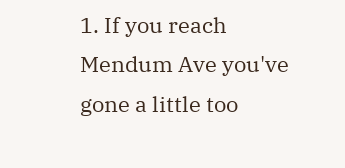1. If you reach Mendum Ave you've gone a little too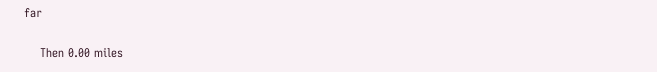far

    Then 0.00 miles